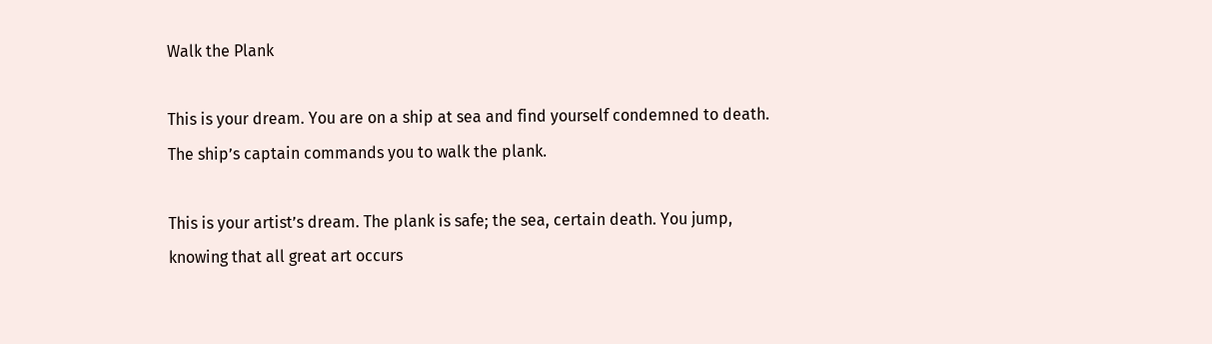Walk the Plank

This is your dream. You are on a ship at sea and find yourself condemned to death. The ship’s captain commands you to walk the plank.

This is your artist’s dream. The plank is safe; the sea, certain death. You jump, knowing that all great art occurs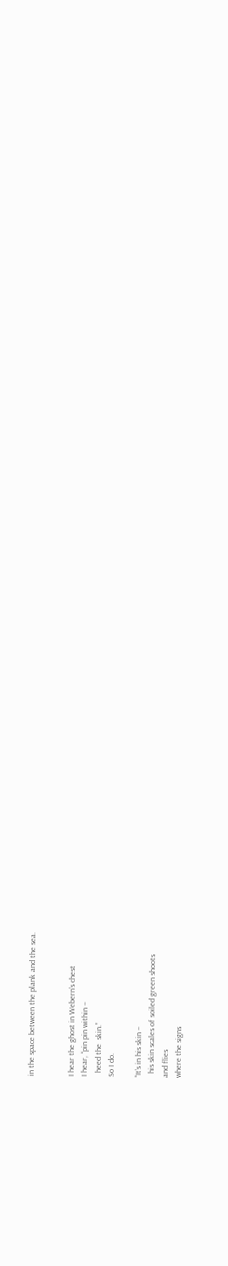in the space between the plank and the sea.


I hear the ghost in Webern’s chest
I hear, “pin pin within –
  heed the  skin.”
So I do.

“It’s in his skin –
  his skin scales of soiled green shoots
and flies
where the signs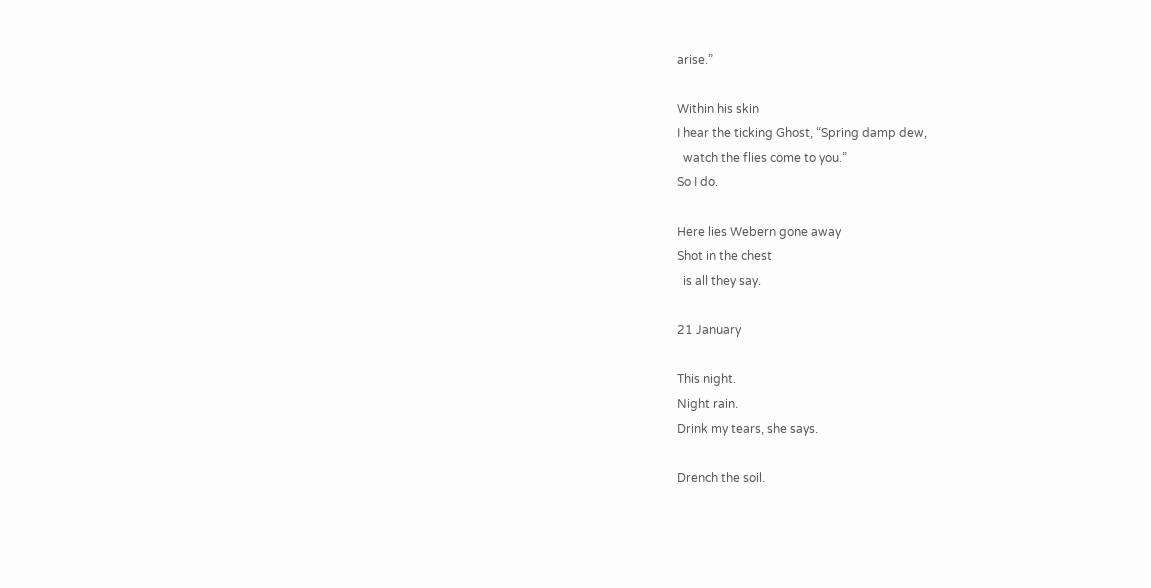arise.”

Within his skin
I hear the ticking Ghost, “Spring damp dew,
  watch the flies come to you.”
So I do.

Here lies Webern gone away
Shot in the chest
  is all they say.

21 January

This night.
Night rain.
Drink my tears, she says.

Drench the soil.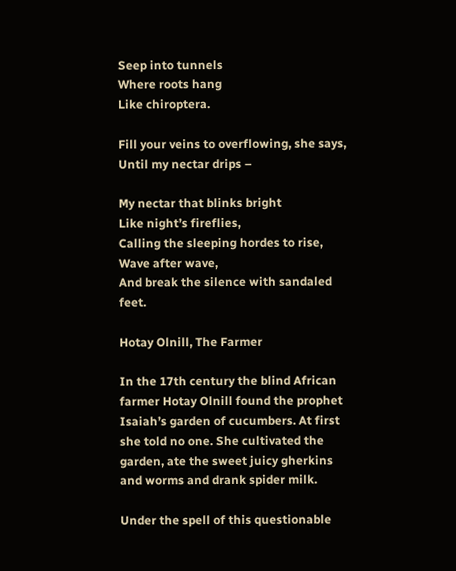Seep into tunnels
Where roots hang
Like chiroptera.

Fill your veins to overflowing, she says,
Until my nectar drips –

My nectar that blinks bright
Like night’s fireflies,
Calling the sleeping hordes to rise,
Wave after wave,
And break the silence with sandaled feet.

Hotay Olnill, The Farmer

In the 17th century the blind African farmer Hotay Olnill found the prophet Isaiah’s garden of cucumbers. At first she told no one. She cultivated the garden, ate the sweet juicy gherkins and worms and drank spider milk.

Under the spell of this questionable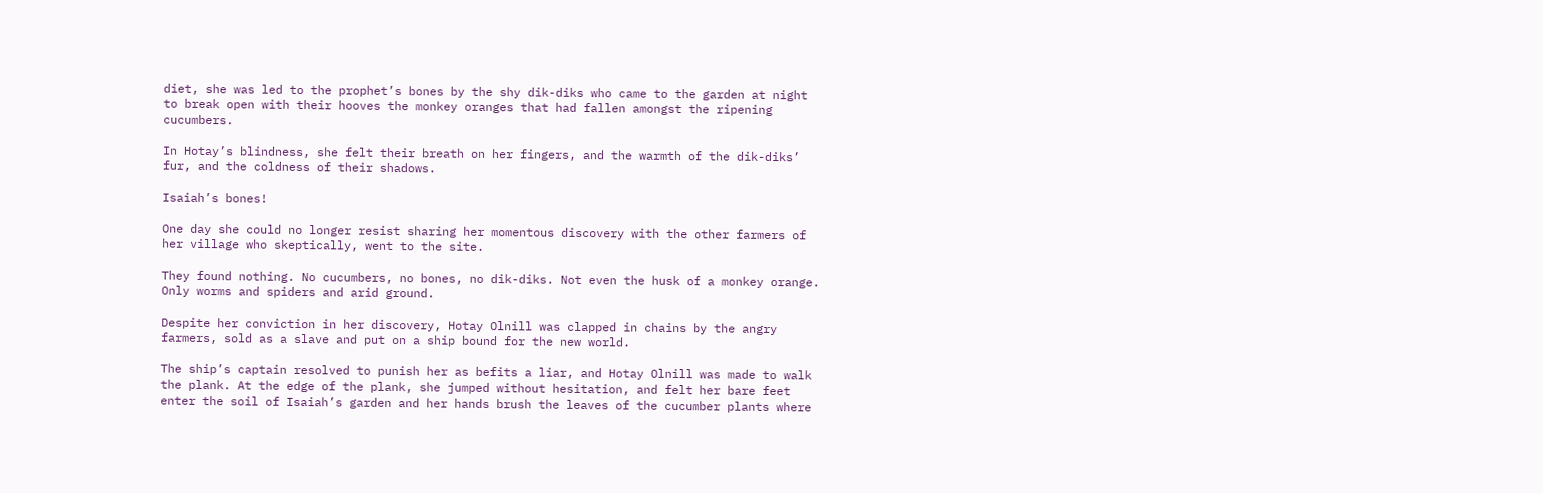diet, she was led to the prophet’s bones by the shy dik-diks who came to the garden at night to break open with their hooves the monkey oranges that had fallen amongst the ripening cucumbers.

In Hotay’s blindness, she felt their breath on her fingers, and the warmth of the dik-diks’ fur, and the coldness of their shadows.

Isaiah’s bones!

One day she could no longer resist sharing her momentous discovery with the other farmers of her village who skeptically, went to the site.

They found nothing. No cucumbers, no bones, no dik-diks. Not even the husk of a monkey orange. Only worms and spiders and arid ground.

Despite her conviction in her discovery, Hotay Olnill was clapped in chains by the angry farmers, sold as a slave and put on a ship bound for the new world.

The ship’s captain resolved to punish her as befits a liar, and Hotay Olnill was made to walk the plank. At the edge of the plank, she jumped without hesitation, and felt her bare feet enter the soil of Isaiah’s garden and her hands brush the leaves of the cucumber plants where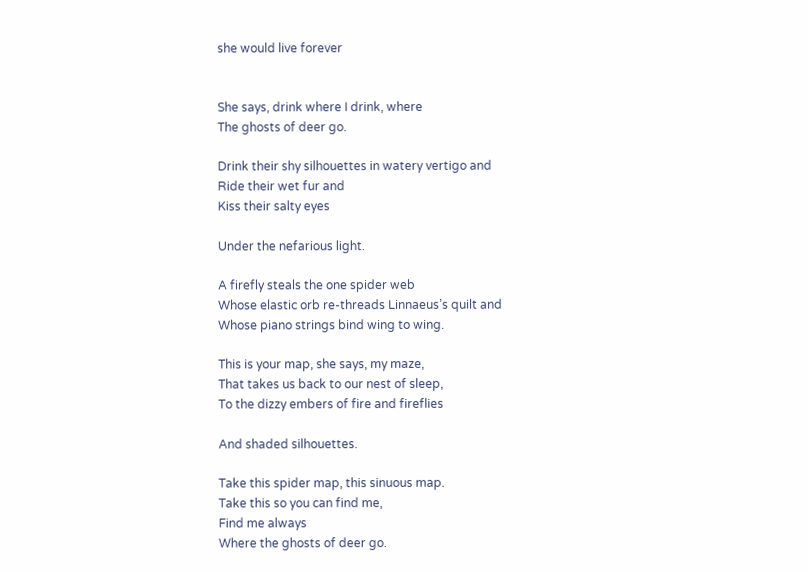she would live forever


She says, drink where I drink, where
The ghosts of deer go.

Drink their shy silhouettes in watery vertigo and
Ride their wet fur and
Kiss their salty eyes

Under the nefarious light.

A firefly steals the one spider web
Whose elastic orb re-threads Linnaeus’s quilt and
Whose piano strings bind wing to wing.

This is your map, she says, my maze,
That takes us back to our nest of sleep,
To the dizzy embers of fire and fireflies

And shaded silhouettes.

Take this spider map, this sinuous map.
Take this so you can find me,
Find me always
Where the ghosts of deer go.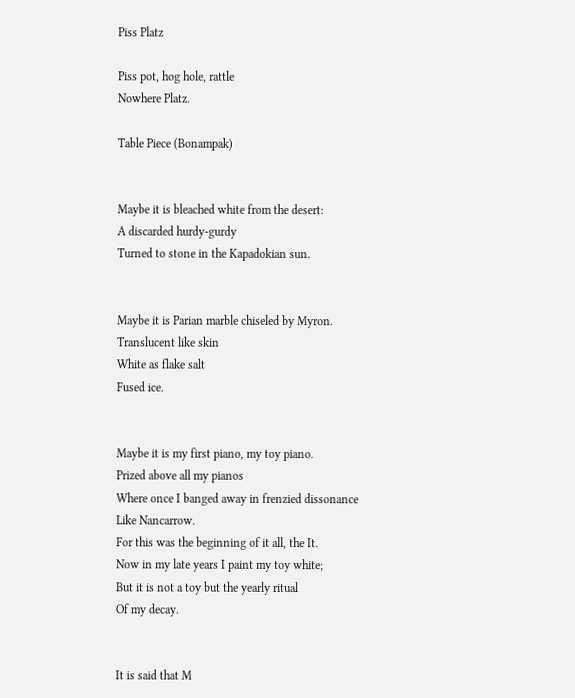Piss Platz

Piss pot, hog hole, rattle
Nowhere Platz.

Table Piece (Bonampak)


Maybe it is bleached white from the desert:
A discarded hurdy-gurdy
Turned to stone in the Kapadokian sun.


Maybe it is Parian marble chiseled by Myron.
Translucent like skin
White as flake salt
Fused ice.


Maybe it is my first piano, my toy piano.
Prized above all my pianos
Where once I banged away in frenzied dissonance
Like Nancarrow.
For this was the beginning of it all, the It.
Now in my late years I paint my toy white;
But it is not a toy but the yearly ritual
Of my decay.


It is said that M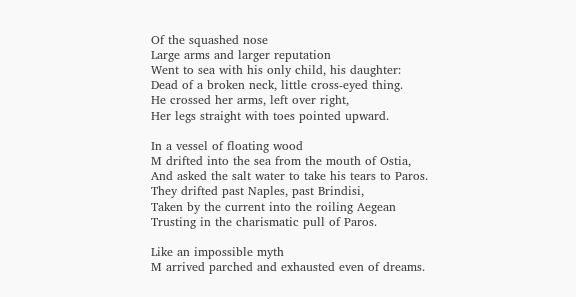Of the squashed nose
Large arms and larger reputation
Went to sea with his only child, his daughter:
Dead of a broken neck, little cross-eyed thing.
He crossed her arms, left over right,
Her legs straight with toes pointed upward.

In a vessel of floating wood
M drifted into the sea from the mouth of Ostia,
And asked the salt water to take his tears to Paros.
They drifted past Naples, past Brindisi,
Taken by the current into the roiling Aegean
Trusting in the charismatic pull of Paros.

Like an impossible myth
M arrived parched and exhausted even of dreams.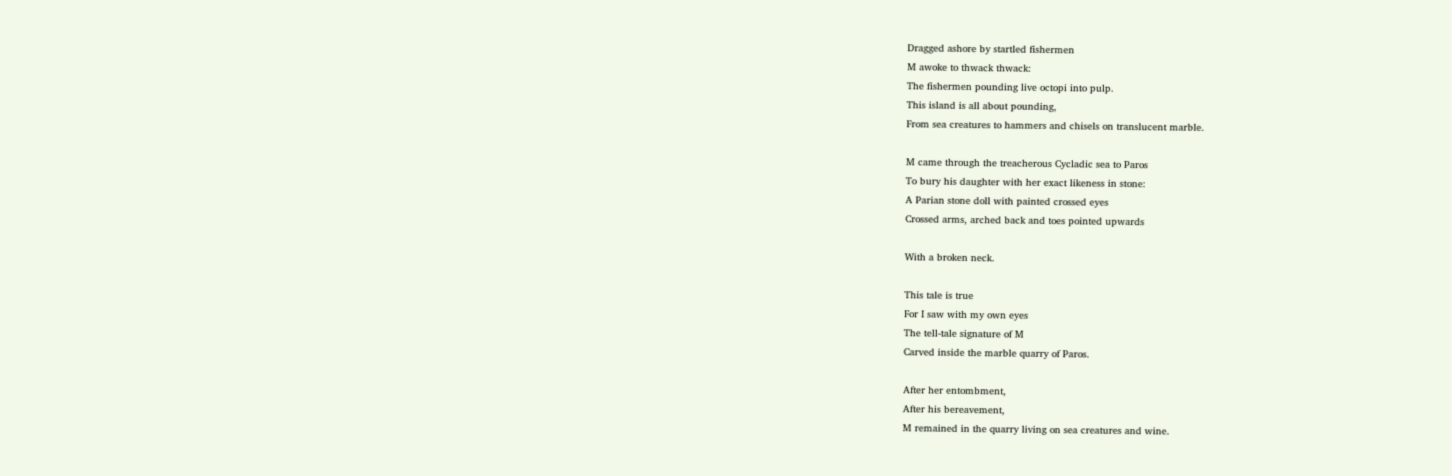Dragged ashore by startled fishermen
M awoke to thwack thwack:
The fishermen pounding live octopi into pulp.
This island is all about pounding,
From sea creatures to hammers and chisels on translucent marble.

M came through the treacherous Cycladic sea to Paros
To bury his daughter with her exact likeness in stone:
A Parian stone doll with painted crossed eyes
Crossed arms, arched back and toes pointed upwards

With a broken neck.

This tale is true
For I saw with my own eyes
The tell-tale signature of M
Carved inside the marble quarry of Paros.

After her entombment,
After his bereavement,
M remained in the quarry living on sea creatures and wine.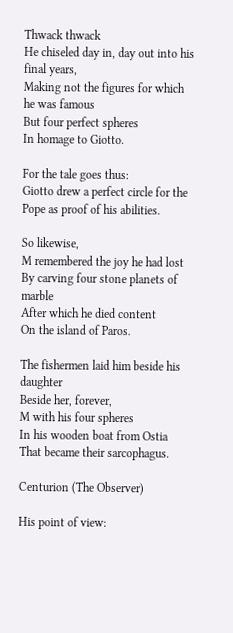Thwack thwack
He chiseled day in, day out into his final years,
Making not the figures for which he was famous
But four perfect spheres
In homage to Giotto.

For the tale goes thus:
Giotto drew a perfect circle for the Pope as proof of his abilities.

So likewise,
M remembered the joy he had lost
By carving four stone planets of marble
After which he died content
On the island of Paros.

The fishermen laid him beside his daughter
Beside her, forever,
M with his four spheres
In his wooden boat from Ostia
That became their sarcophagus.

Centurion (The Observer)

His point of view: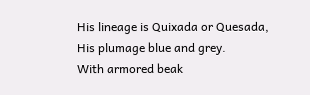His lineage is Quixada or Quesada,
His plumage blue and grey.
With armored beak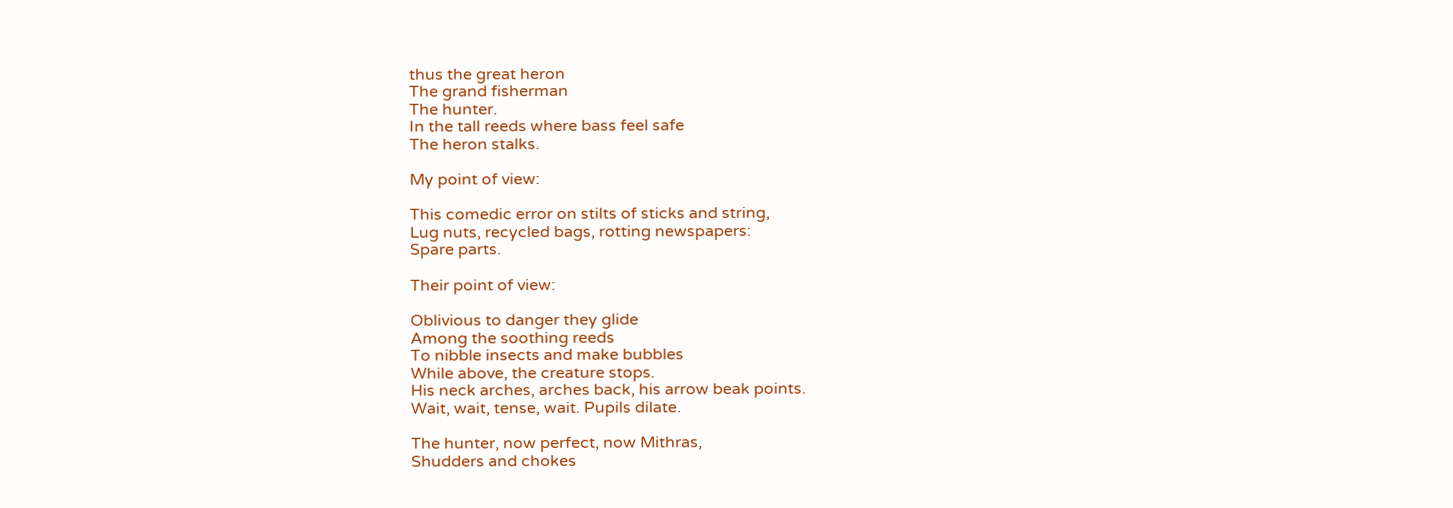thus the great heron
The grand fisherman
The hunter.
In the tall reeds where bass feel safe
The heron stalks.

My point of view:

This comedic error on stilts of sticks and string,
Lug nuts, recycled bags, rotting newspapers:
Spare parts.

Their point of view:

Oblivious to danger they glide
Among the soothing reeds
To nibble insects and make bubbles
While above, the creature stops.
His neck arches, arches back, his arrow beak points.
Wait, wait, tense, wait. Pupils dilate.

The hunter, now perfect, now Mithras,
Shudders and chokes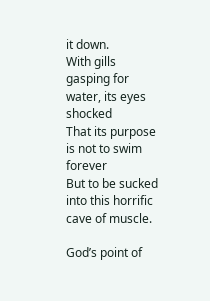it down.
With gills gasping for water, its eyes shocked
That its purpose is not to swim forever
But to be sucked into this horrific cave of muscle.

God’s point of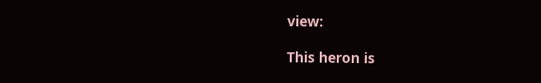view:

This heron is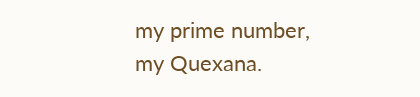my prime number, my Quexana.